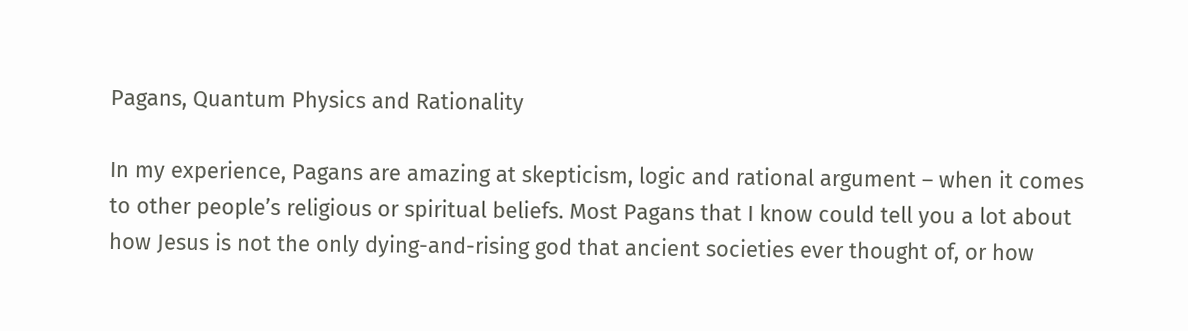Pagans, Quantum Physics and Rationality

In my experience, Pagans are amazing at skepticism, logic and rational argument – when it comes to other people’s religious or spiritual beliefs. Most Pagans that I know could tell you a lot about how Jesus is not the only dying-and-rising god that ancient societies ever thought of, or how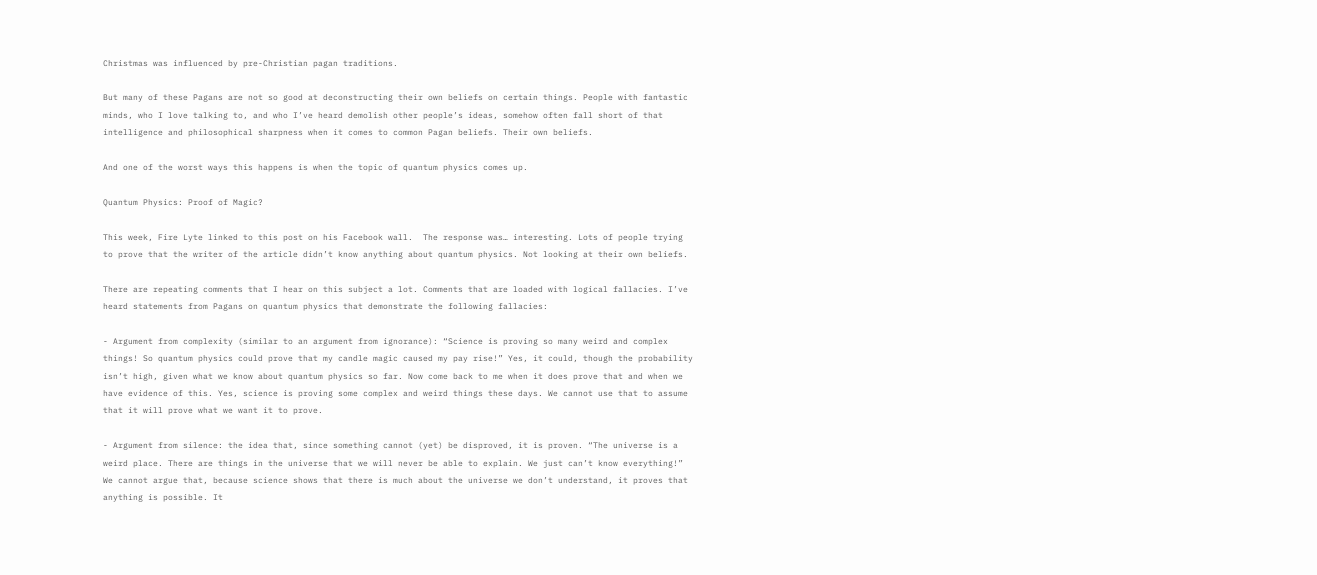Christmas was influenced by pre-Christian pagan traditions.

But many of these Pagans are not so good at deconstructing their own beliefs on certain things. People with fantastic minds, who I love talking to, and who I’ve heard demolish other people’s ideas, somehow often fall short of that intelligence and philosophical sharpness when it comes to common Pagan beliefs. Their own beliefs.

And one of the worst ways this happens is when the topic of quantum physics comes up.

Quantum Physics: Proof of Magic?

This week, Fire Lyte linked to this post on his Facebook wall.  The response was… interesting. Lots of people trying to prove that the writer of the article didn’t know anything about quantum physics. Not looking at their own beliefs.

There are repeating comments that I hear on this subject a lot. Comments that are loaded with logical fallacies. I’ve heard statements from Pagans on quantum physics that demonstrate the following fallacies:

- Argument from complexity (similar to an argument from ignorance): “Science is proving so many weird and complex things! So quantum physics could prove that my candle magic caused my pay rise!” Yes, it could, though the probability isn’t high, given what we know about quantum physics so far. Now come back to me when it does prove that and when we have evidence of this. Yes, science is proving some complex and weird things these days. We cannot use that to assume that it will prove what we want it to prove.

- Argument from silence: the idea that, since something cannot (yet) be disproved, it is proven. “The universe is a weird place. There are things in the universe that we will never be able to explain. We just can’t know everything!” We cannot argue that, because science shows that there is much about the universe we don’t understand, it proves that anything is possible. It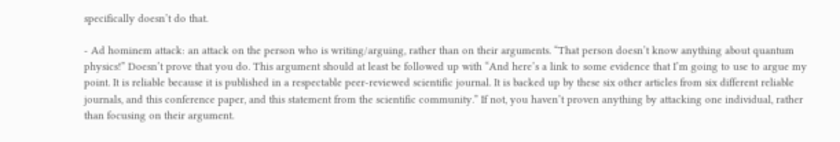specifically doesn’t do that.

- Ad hominem attack: an attack on the person who is writing/arguing, rather than on their arguments. “That person doesn’t know anything about quantum physics!” Doesn’t prove that you do. This argument should at least be followed up with “And here’s a link to some evidence that I’m going to use to argue my point. It is reliable because it is published in a respectable peer-reviewed scientific journal. It is backed up by these six other articles from six different reliable journals, and this conference paper, and this statement from the scientific community.” If not, you haven’t proven anything by attacking one individual, rather than focusing on their argument.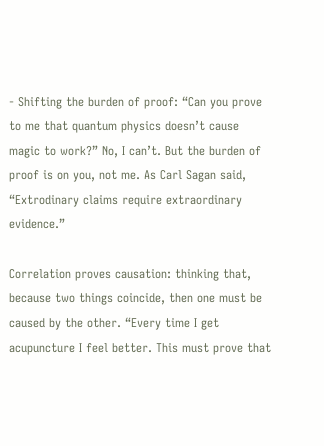- Shifting the burden of proof: “Can you prove to me that quantum physics doesn’t cause magic to work?” No, I can’t. But the burden of proof is on you, not me. As Carl Sagan said, “Extrodinary claims require extraordinary evidence.”

Correlation proves causation: thinking that, because two things coincide, then one must be caused by the other. “Every time I get acupuncture I feel better. This must prove that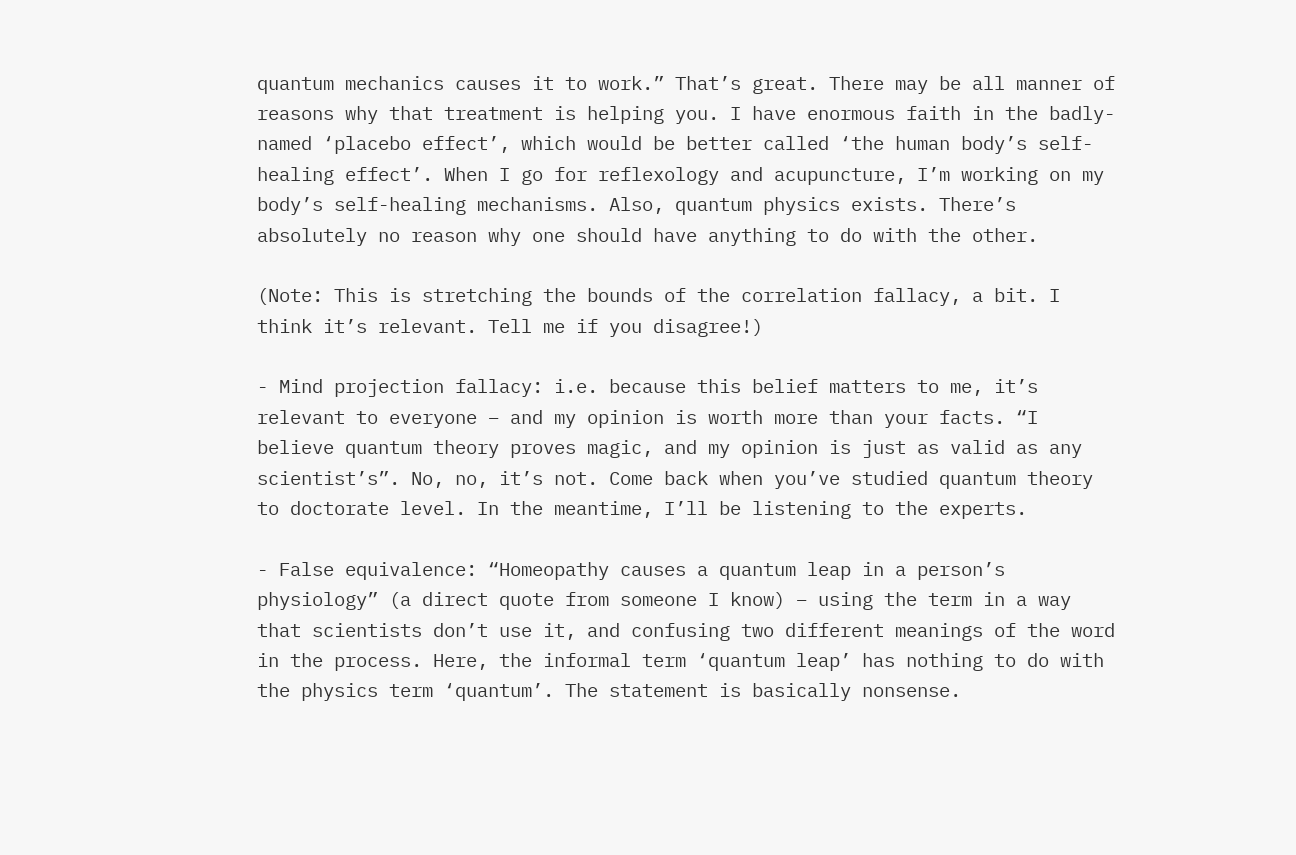quantum mechanics causes it to work.” That’s great. There may be all manner of reasons why that treatment is helping you. I have enormous faith in the badly-named ‘placebo effect’, which would be better called ‘the human body’s self-healing effect’. When I go for reflexology and acupuncture, I’m working on my body’s self-healing mechanisms. Also, quantum physics exists. There’s absolutely no reason why one should have anything to do with the other.

(Note: This is stretching the bounds of the correlation fallacy, a bit. I think it’s relevant. Tell me if you disagree!)

- Mind projection fallacy: i.e. because this belief matters to me, it’s relevant to everyone – and my opinion is worth more than your facts. “I believe quantum theory proves magic, and my opinion is just as valid as any scientist’s”. No, no, it’s not. Come back when you’ve studied quantum theory to doctorate level. In the meantime, I’ll be listening to the experts.

- False equivalence: “Homeopathy causes a quantum leap in a person’s physiology” (a direct quote from someone I know) – using the term in a way that scientists don’t use it, and confusing two different meanings of the word in the process. Here, the informal term ‘quantum leap’ has nothing to do with the physics term ‘quantum’. The statement is basically nonsense.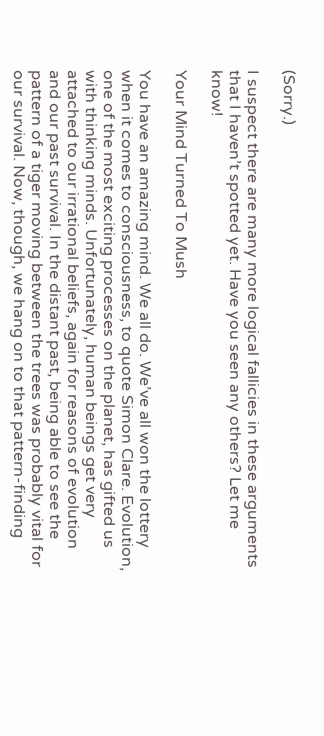(Sorry.)

I suspect there are many more logical fallicies in these arguments that I haven’t spotted yet. Have you seen any others? Let me know!

Your Mind Turned To Mush

You have an amazing mind. We all do. We’ve all won the lottery when it comes to consciousness, to quote Simon Clare. Evolution, one of the most exciting processes on the planet, has gifted us with thinking minds. Unfortunately, human beings get very attached to our irrational beliefs, again for reasons of evolution and our past survival. In the distant past, being able to see the pattern of a tiger moving between the trees was probably vital for our survival. Now, though, we hang on to that pattern-finding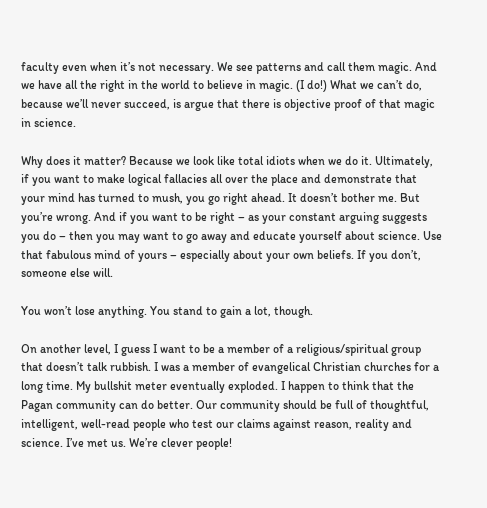faculty even when it’s not necessary. We see patterns and call them magic. And we have all the right in the world to believe in magic. (I do!) What we can’t do, because we’ll never succeed, is argue that there is objective proof of that magic in science.

Why does it matter? Because we look like total idiots when we do it. Ultimately, if you want to make logical fallacies all over the place and demonstrate that your mind has turned to mush, you go right ahead. It doesn’t bother me. But you’re wrong. And if you want to be right – as your constant arguing suggests you do – then you may want to go away and educate yourself about science. Use that fabulous mind of yours – especially about your own beliefs. If you don’t, someone else will.

You won’t lose anything. You stand to gain a lot, though.

On another level, I guess I want to be a member of a religious/spiritual group that doesn’t talk rubbish. I was a member of evangelical Christian churches for a long time. My bullshit meter eventually exploded. I happen to think that the Pagan community can do better. Our community should be full of thoughtful, intelligent, well-read people who test our claims against reason, reality and science. I’ve met us. We’re clever people!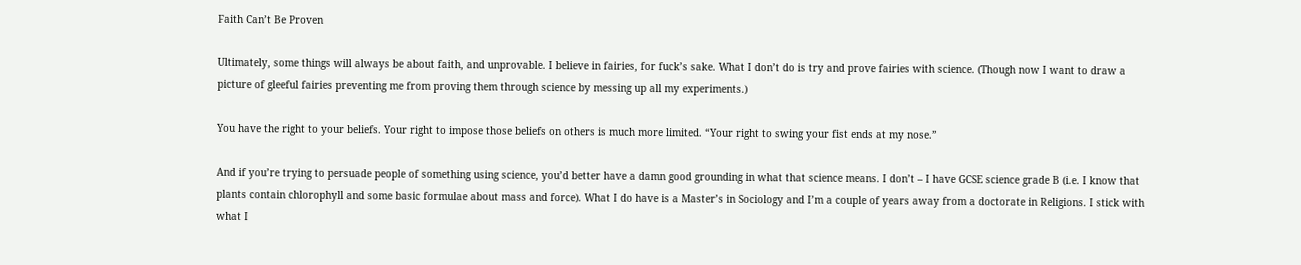Faith Can’t Be Proven

Ultimately, some things will always be about faith, and unprovable. I believe in fairies, for fuck’s sake. What I don’t do is try and prove fairies with science. (Though now I want to draw a picture of gleeful fairies preventing me from proving them through science by messing up all my experiments.)

You have the right to your beliefs. Your right to impose those beliefs on others is much more limited. “Your right to swing your fist ends at my nose.”

And if you’re trying to persuade people of something using science, you’d better have a damn good grounding in what that science means. I don’t – I have GCSE science grade B (i.e. I know that plants contain chlorophyll and some basic formulae about mass and force). What I do have is a Master’s in Sociology and I’m a couple of years away from a doctorate in Religions. I stick with what I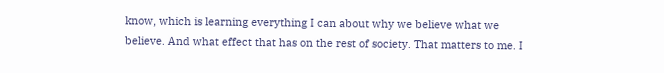know, which is learning everything I can about why we believe what we believe. And what effect that has on the rest of society. That matters to me. I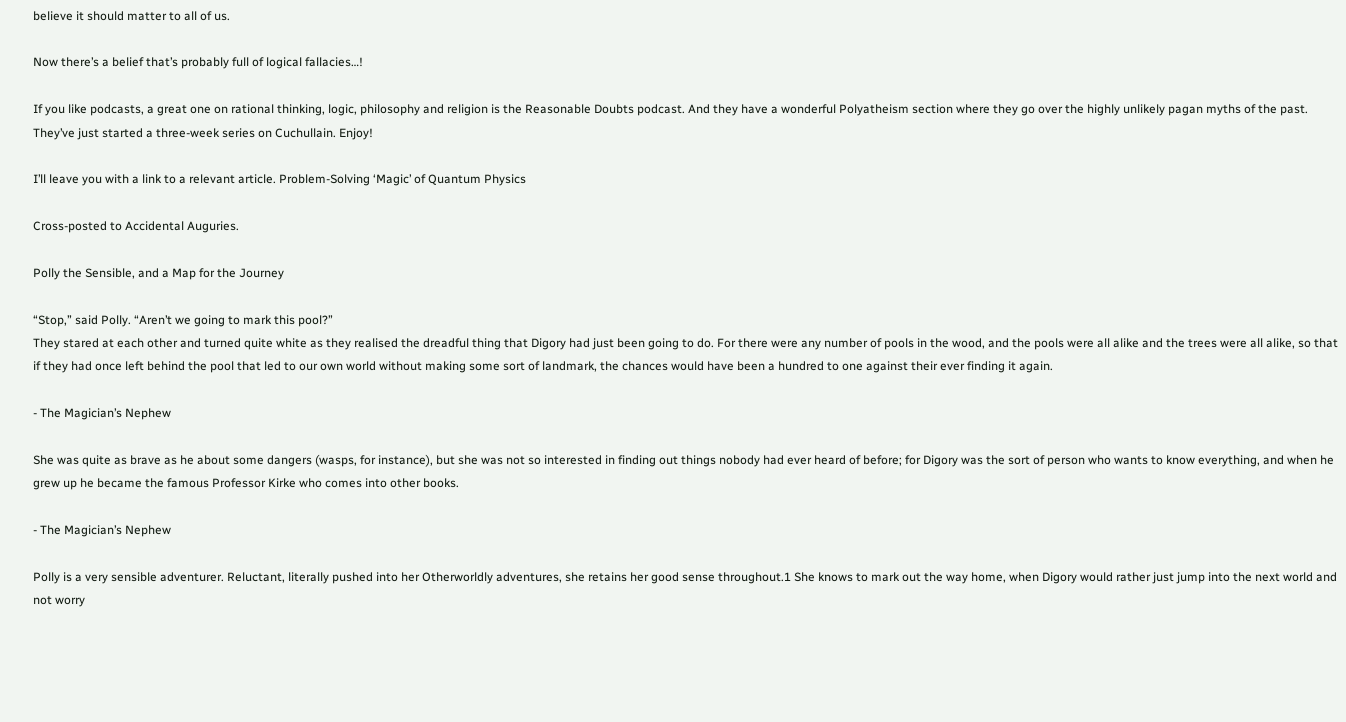believe it should matter to all of us.

Now there’s a belief that’s probably full of logical fallacies…!

If you like podcasts, a great one on rational thinking, logic, philosophy and religion is the Reasonable Doubts podcast. And they have a wonderful Polyatheism section where they go over the highly unlikely pagan myths of the past. They’ve just started a three-week series on Cuchullain. Enjoy!

I’ll leave you with a link to a relevant article. Problem-Solving ‘Magic’ of Quantum Physics

Cross-posted to Accidental Auguries.

Polly the Sensible, and a Map for the Journey

“Stop,” said Polly. “Aren’t we going to mark this pool?”
They stared at each other and turned quite white as they realised the dreadful thing that Digory had just been going to do. For there were any number of pools in the wood, and the pools were all alike and the trees were all alike, so that if they had once left behind the pool that led to our own world without making some sort of landmark, the chances would have been a hundred to one against their ever finding it again.

- The Magician’s Nephew

She was quite as brave as he about some dangers (wasps, for instance), but she was not so interested in finding out things nobody had ever heard of before; for Digory was the sort of person who wants to know everything, and when he grew up he became the famous Professor Kirke who comes into other books.

- The Magician’s Nephew

Polly is a very sensible adventurer. Reluctant, literally pushed into her Otherworldly adventures, she retains her good sense throughout.1 She knows to mark out the way home, when Digory would rather just jump into the next world and not worry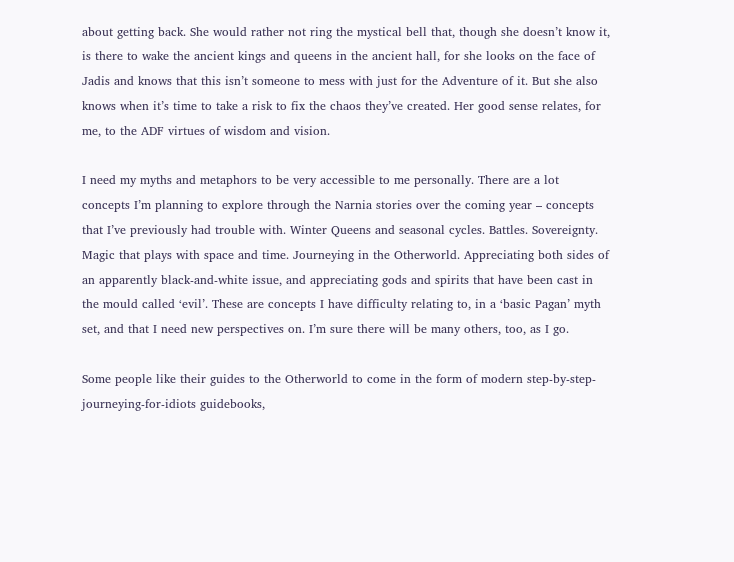about getting back. She would rather not ring the mystical bell that, though she doesn’t know it, is there to wake the ancient kings and queens in the ancient hall, for she looks on the face of Jadis and knows that this isn’t someone to mess with just for the Adventure of it. But she also knows when it’s time to take a risk to fix the chaos they’ve created. Her good sense relates, for me, to the ADF virtues of wisdom and vision.

I need my myths and metaphors to be very accessible to me personally. There are a lot concepts I’m planning to explore through the Narnia stories over the coming year – concepts that I’ve previously had trouble with. Winter Queens and seasonal cycles. Battles. Sovereignty. Magic that plays with space and time. Journeying in the Otherworld. Appreciating both sides of an apparently black-and-white issue, and appreciating gods and spirits that have been cast in the mould called ‘evil’. These are concepts I have difficulty relating to, in a ‘basic Pagan’ myth set, and that I need new perspectives on. I’m sure there will be many others, too, as I go.

Some people like their guides to the Otherworld to come in the form of modern step-by-step-journeying-for-idiots guidebooks,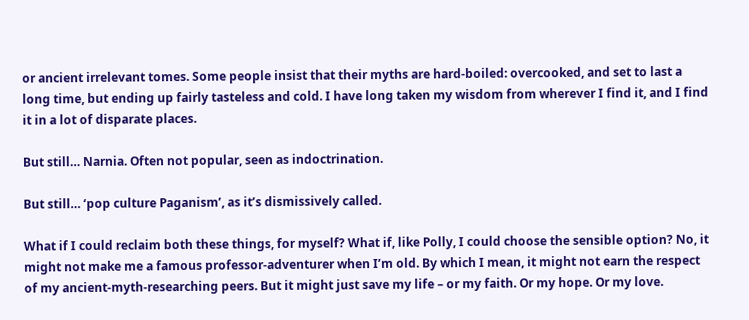or ancient irrelevant tomes. Some people insist that their myths are hard-boiled: overcooked, and set to last a long time, but ending up fairly tasteless and cold. I have long taken my wisdom from wherever I find it, and I find it in a lot of disparate places.

But still… Narnia. Often not popular, seen as indoctrination.

But still… ‘pop culture Paganism’, as it’s dismissively called.

What if I could reclaim both these things, for myself? What if, like Polly, I could choose the sensible option? No, it might not make me a famous professor-adventurer when I’m old. By which I mean, it might not earn the respect of my ancient-myth-researching peers. But it might just save my life – or my faith. Or my hope. Or my love.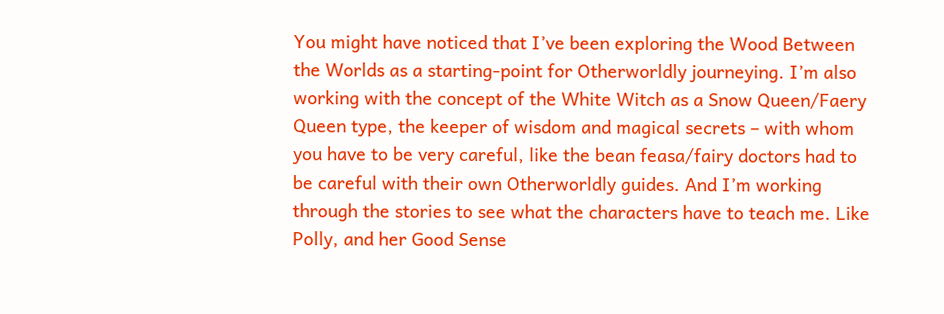You might have noticed that I’ve been exploring the Wood Between the Worlds as a starting-point for Otherworldly journeying. I’m also working with the concept of the White Witch as a Snow Queen/Faery Queen type, the keeper of wisdom and magical secrets – with whom you have to be very careful, like the bean feasa/fairy doctors had to be careful with their own Otherworldly guides. And I’m working through the stories to see what the characters have to teach me. Like Polly, and her Good Sense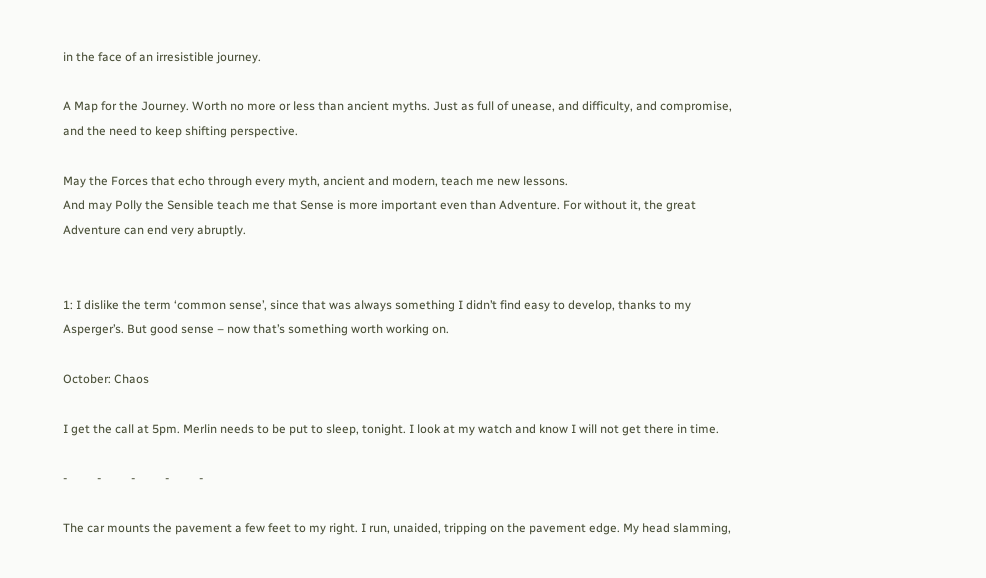in the face of an irresistible journey.

A Map for the Journey. Worth no more or less than ancient myths. Just as full of unease, and difficulty, and compromise, and the need to keep shifting perspective.

May the Forces that echo through every myth, ancient and modern, teach me new lessons.
And may Polly the Sensible teach me that Sense is more important even than Adventure. For without it, the great Adventure can end very abruptly.


1: I dislike the term ‘common sense’, since that was always something I didn’t find easy to develop, thanks to my Asperger’s. But good sense – now that’s something worth working on.

October: Chaos

I get the call at 5pm. Merlin needs to be put to sleep, tonight. I look at my watch and know I will not get there in time.

-          -          -          -          -

The car mounts the pavement a few feet to my right. I run, unaided, tripping on the pavement edge. My head slamming,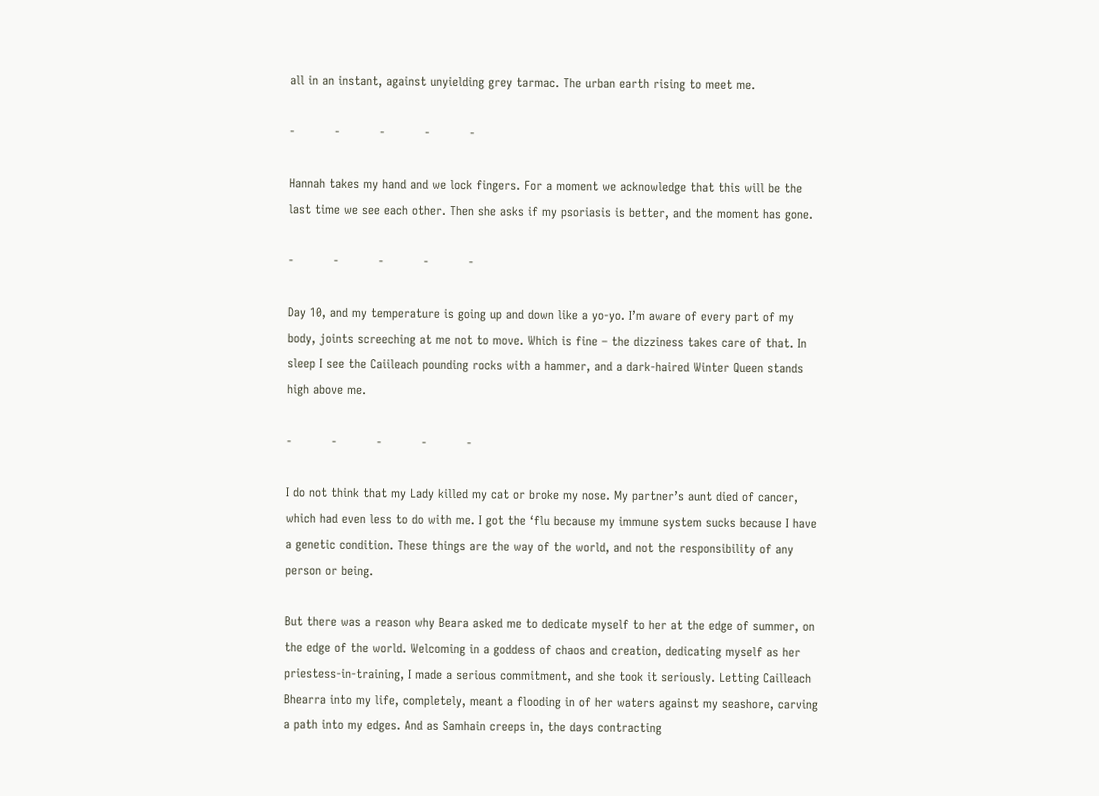all in an instant, against unyielding grey tarmac. The urban earth rising to meet me.

-          -          -          -          -

Hannah takes my hand and we lock fingers. For a moment we acknowledge that this will be the last time we see each other. Then she asks if my psoriasis is better, and the moment has gone.

-          -          -          -          -

Day 10, and my temperature is going up and down like a yo-yo. I’m aware of every part of my body, joints screeching at me not to move. Which is fine – the dizziness takes care of that. In sleep I see the Caiileach pounding rocks with a hammer, and a dark-haired Winter Queen stands high above me.

-          -          -          -          -

I do not think that my Lady killed my cat or broke my nose. My partner’s aunt died of cancer, which had even less to do with me. I got the ‘flu because my immune system sucks because I have a genetic condition. These things are the way of the world, and not the responsibility of any person or being.

But there was a reason why Beara asked me to dedicate myself to her at the edge of summer, on the edge of the world. Welcoming in a goddess of chaos and creation, dedicating myself as her priestess-in-training, I made a serious commitment, and she took it seriously. Letting Cailleach Bhearra into my life, completely, meant a flooding in of her waters against my seashore, carving a path into my edges. And as Samhain creeps in, the days contracting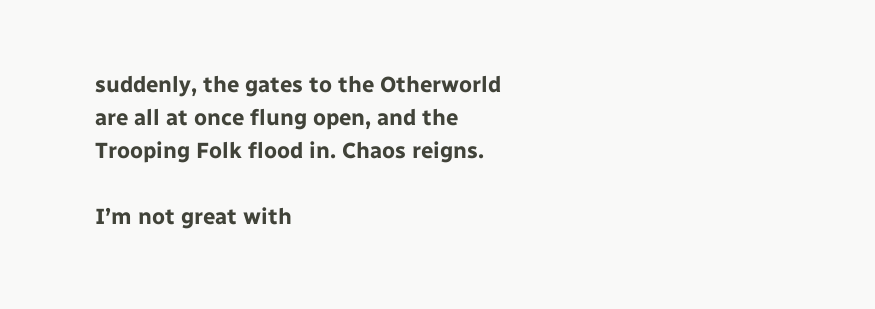suddenly, the gates to the Otherworld are all at once flung open, and the Trooping Folk flood in. Chaos reigns.

I’m not great with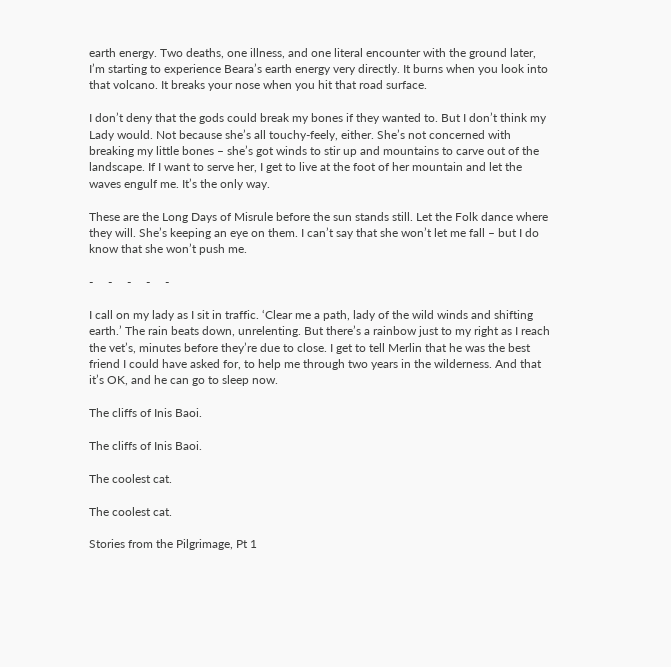earth energy. Two deaths, one illness, and one literal encounter with the ground later, I’m starting to experience Beara’s earth energy very directly. It burns when you look into that volcano. It breaks your nose when you hit that road surface.

I don’t deny that the gods could break my bones if they wanted to. But I don’t think my Lady would. Not because she’s all touchy-feely, either. She’s not concerned with breaking my little bones – she’s got winds to stir up and mountains to carve out of the landscape. If I want to serve her, I get to live at the foot of her mountain and let the waves engulf me. It’s the only way.

These are the Long Days of Misrule before the sun stands still. Let the Folk dance where they will. She’s keeping an eye on them. I can’t say that she won’t let me fall – but I do know that she won’t push me.

-     -     -     -     -

I call on my lady as I sit in traffic. ‘Clear me a path, lady of the wild winds and shifting earth.’ The rain beats down, unrelenting. But there’s a rainbow just to my right as I reach the vet’s, minutes before they’re due to close. I get to tell Merlin that he was the best friend I could have asked for, to help me through two years in the wilderness. And that it’s OK, and he can go to sleep now.

The cliffs of Inis Baoi.

The cliffs of Inis Baoi.

The coolest cat.

The coolest cat.

Stories from the Pilgrimage, Pt 1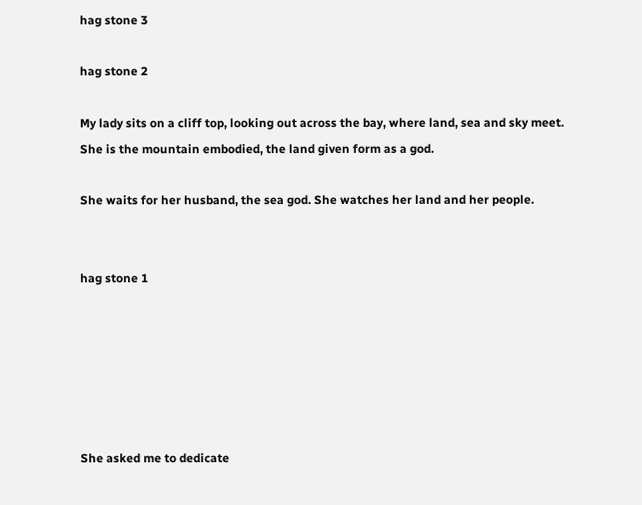hag stone 3

hag stone 2

My lady sits on a cliff top, looking out across the bay, where land, sea and sky meet. She is the mountain embodied, the land given form as a god.

She waits for her husband, the sea god. She watches her land and her people.


hag stone 1






She asked me to dedicate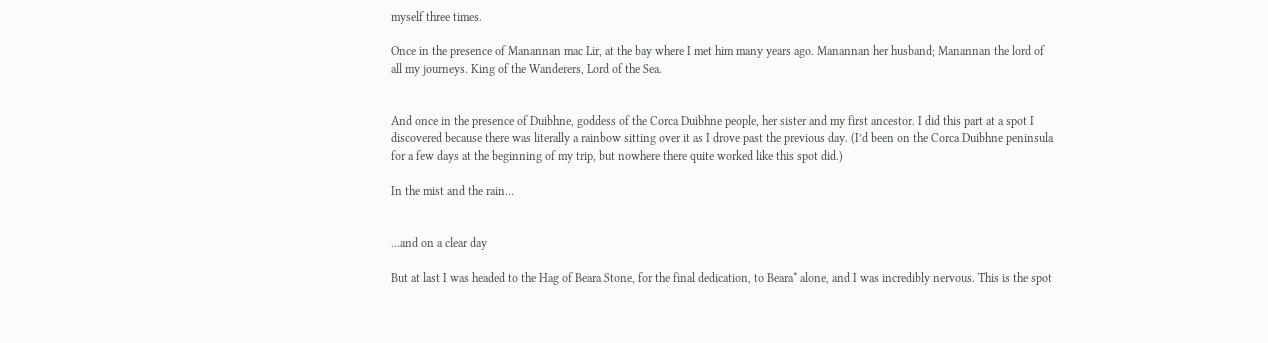myself three times.

Once in the presence of Manannan mac Lir, at the bay where I met him many years ago. Manannan her husband; Manannan the lord of all my journeys. King of the Wanderers, Lord of the Sea.


And once in the presence of Duibhne, goddess of the Corca Duibhne people, her sister and my first ancestor. I did this part at a spot I discovered because there was literally a rainbow sitting over it as I drove past the previous day. (I’d been on the Corca Duibhne peninsula for a few days at the beginning of my trip, but nowhere there quite worked like this spot did.)

In the mist and the rain…


…and on a clear day

But at last I was headed to the Hag of Beara Stone, for the final dedication, to Beara* alone, and I was incredibly nervous. This is the spot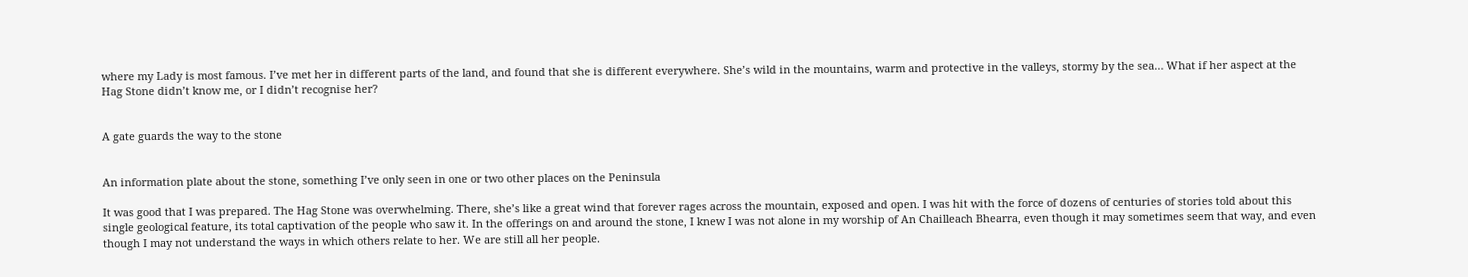where my Lady is most famous. I’ve met her in different parts of the land, and found that she is different everywhere. She’s wild in the mountains, warm and protective in the valleys, stormy by the sea… What if her aspect at the Hag Stone didn’t know me, or I didn’t recognise her?


A gate guards the way to the stone


An information plate about the stone, something I’ve only seen in one or two other places on the Peninsula

It was good that I was prepared. The Hag Stone was overwhelming. There, she’s like a great wind that forever rages across the mountain, exposed and open. I was hit with the force of dozens of centuries of stories told about this single geological feature, its total captivation of the people who saw it. In the offerings on and around the stone, I knew I was not alone in my worship of An Chailleach Bhearra, even though it may sometimes seem that way, and even though I may not understand the ways in which others relate to her. We are still all her people.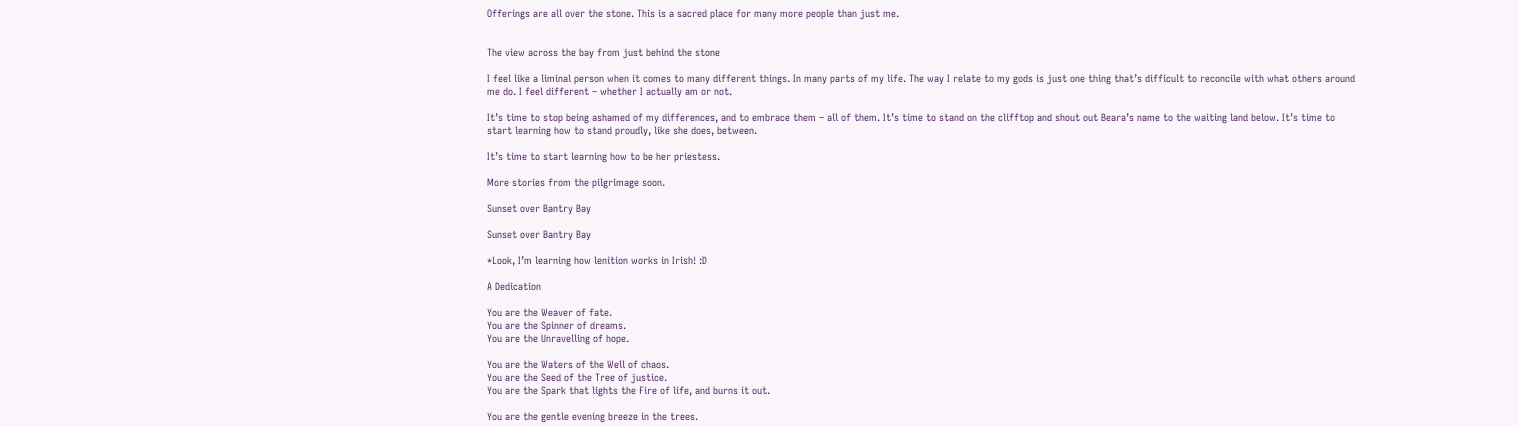Offerings are all over the stone. This is a sacred place for many more people than just me.


The view across the bay from just behind the stone

I feel like a liminal person when it comes to many different things. In many parts of my life. The way I relate to my gods is just one thing that’s difficult to reconcile with what others around me do. I feel different – whether I actually am or not.

It’s time to stop being ashamed of my differences, and to embrace them – all of them. It’s time to stand on the clifftop and shout out Beara’s name to the waiting land below. It’s time to start learning how to stand proudly, like she does, between.

It’s time to start learning how to be her priestess.

More stories from the pilgrimage soon.

Sunset over Bantry Bay

Sunset over Bantry Bay

*Look, I’m learning how lenition works in Irish! :D

A Dedication

You are the Weaver of fate.
You are the Spinner of dreams.
You are the Unravelling of hope.

You are the Waters of the Well of chaos.
You are the Seed of the Tree of justice.
You are the Spark that lights the Fire of life, and burns it out.

You are the gentle evening breeze in the trees.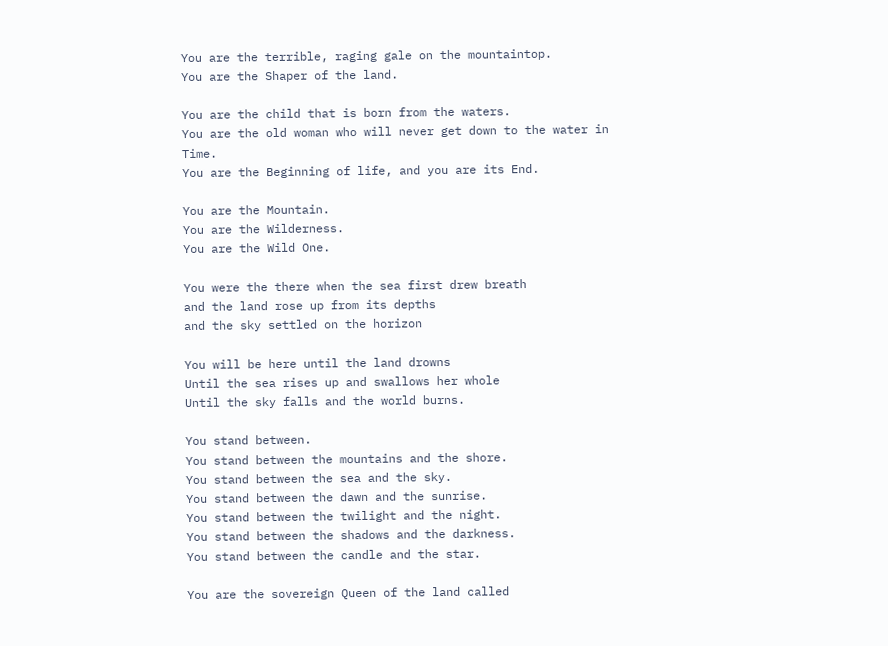You are the terrible, raging gale on the mountaintop.
You are the Shaper of the land.

You are the child that is born from the waters.
You are the old woman who will never get down to the water in Time.
You are the Beginning of life, and you are its End.

You are the Mountain.
You are the Wilderness.
You are the Wild One.

You were the there when the sea first drew breath
and the land rose up from its depths
and the sky settled on the horizon

You will be here until the land drowns
Until the sea rises up and swallows her whole
Until the sky falls and the world burns.

You stand between.
You stand between the mountains and the shore.
You stand between the sea and the sky.
You stand between the dawn and the sunrise.
You stand between the twilight and the night.
You stand between the shadows and the darkness.
You stand between the candle and the star.

You are the sovereign Queen of the land called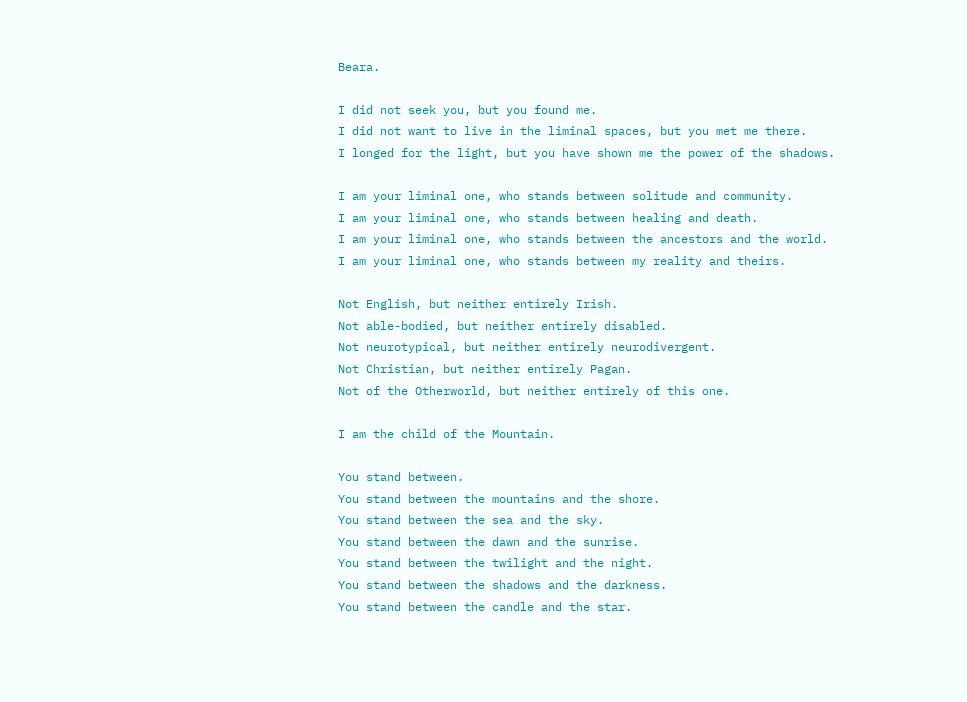Beara.

I did not seek you, but you found me.
I did not want to live in the liminal spaces, but you met me there.
I longed for the light, but you have shown me the power of the shadows.

I am your liminal one, who stands between solitude and community.
I am your liminal one, who stands between healing and death.
I am your liminal one, who stands between the ancestors and the world.
I am your liminal one, who stands between my reality and theirs.

Not English, but neither entirely Irish.
Not able-bodied, but neither entirely disabled.
Not neurotypical, but neither entirely neurodivergent.
Not Christian, but neither entirely Pagan.
Not of the Otherworld, but neither entirely of this one.

I am the child of the Mountain.

You stand between.
You stand between the mountains and the shore.
You stand between the sea and the sky.
You stand between the dawn and the sunrise.
You stand between the twilight and the night.
You stand between the shadows and the darkness.
You stand between the candle and the star.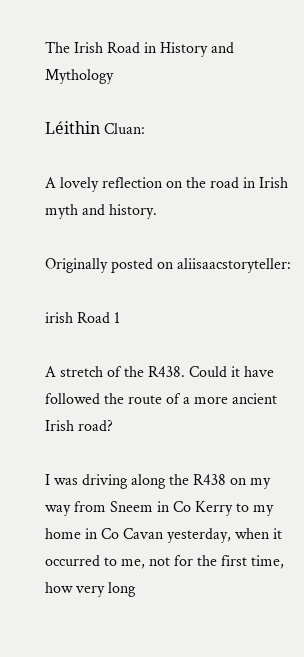The Irish Road in History and Mythology

Léithin Cluan:

A lovely reflection on the road in Irish myth and history.

Originally posted on aliisaacstoryteller:

irish Road 1

A stretch of the R438. Could it have followed the route of a more ancient Irish road?

I was driving along the R438 on my way from Sneem in Co Kerry to my home in Co Cavan yesterday, when it occurred to me, not for the first time, how very long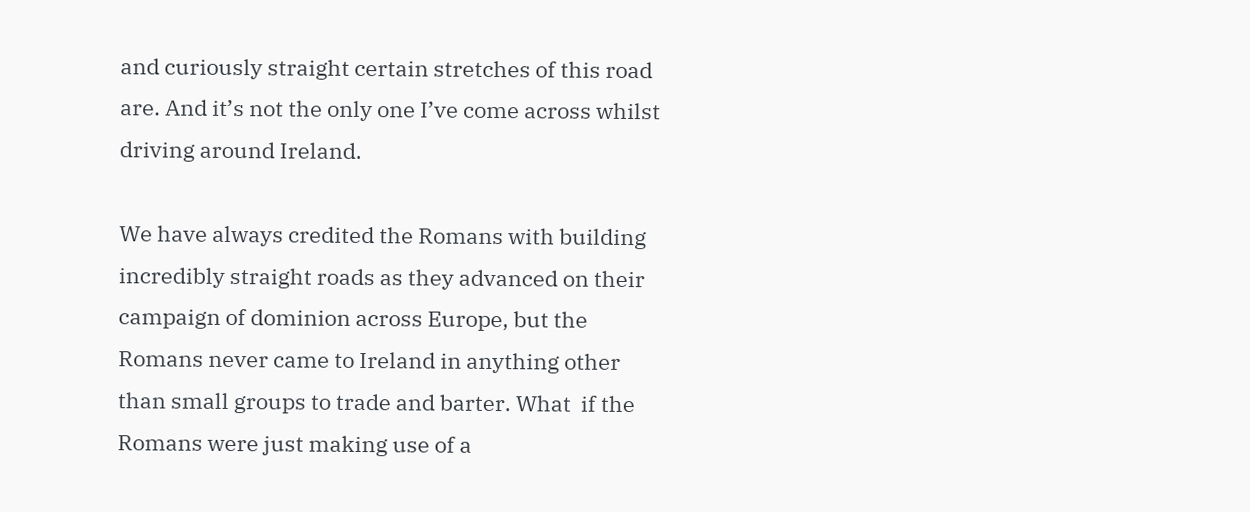and curiously straight certain stretches of this road are. And it’s not the only one I’ve come across whilst driving around Ireland.

We have always credited the Romans with building incredibly straight roads as they advanced on their campaign of dominion across Europe, but the Romans never came to Ireland in anything other than small groups to trade and barter. What  if the Romans were just making use of a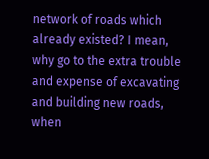network of roads which already existed? I mean, why go to the extra trouble and expense of excavating and building new roads, when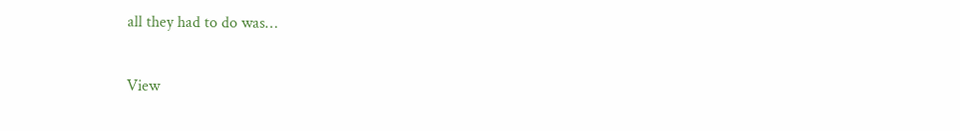all they had to do was…

View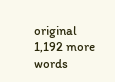original 1,192 more words